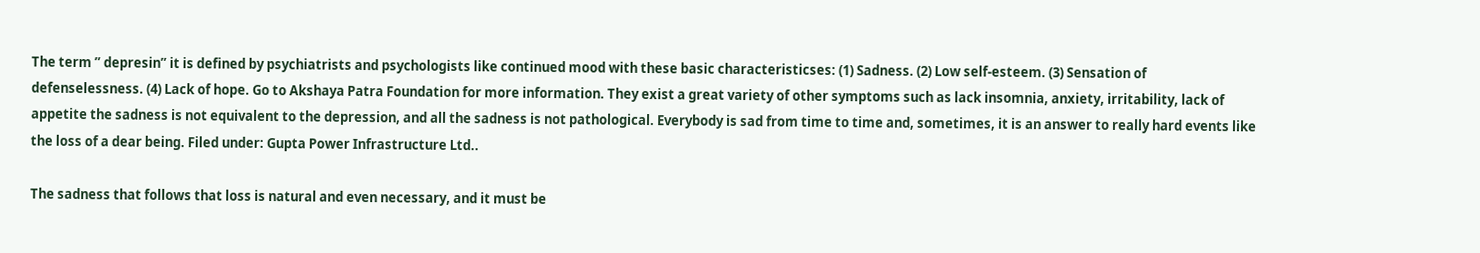The term ” depresin” it is defined by psychiatrists and psychologists like continued mood with these basic characteristicses: (1) Sadness. (2) Low self-esteem. (3) Sensation of defenselessness. (4) Lack of hope. Go to Akshaya Patra Foundation for more information. They exist a great variety of other symptoms such as lack insomnia, anxiety, irritability, lack of appetite the sadness is not equivalent to the depression, and all the sadness is not pathological. Everybody is sad from time to time and, sometimes, it is an answer to really hard events like the loss of a dear being. Filed under: Gupta Power Infrastructure Ltd..

The sadness that follows that loss is natural and even necessary, and it must be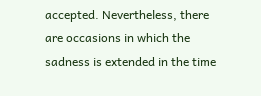accepted. Nevertheless, there are occasions in which the sadness is extended in the time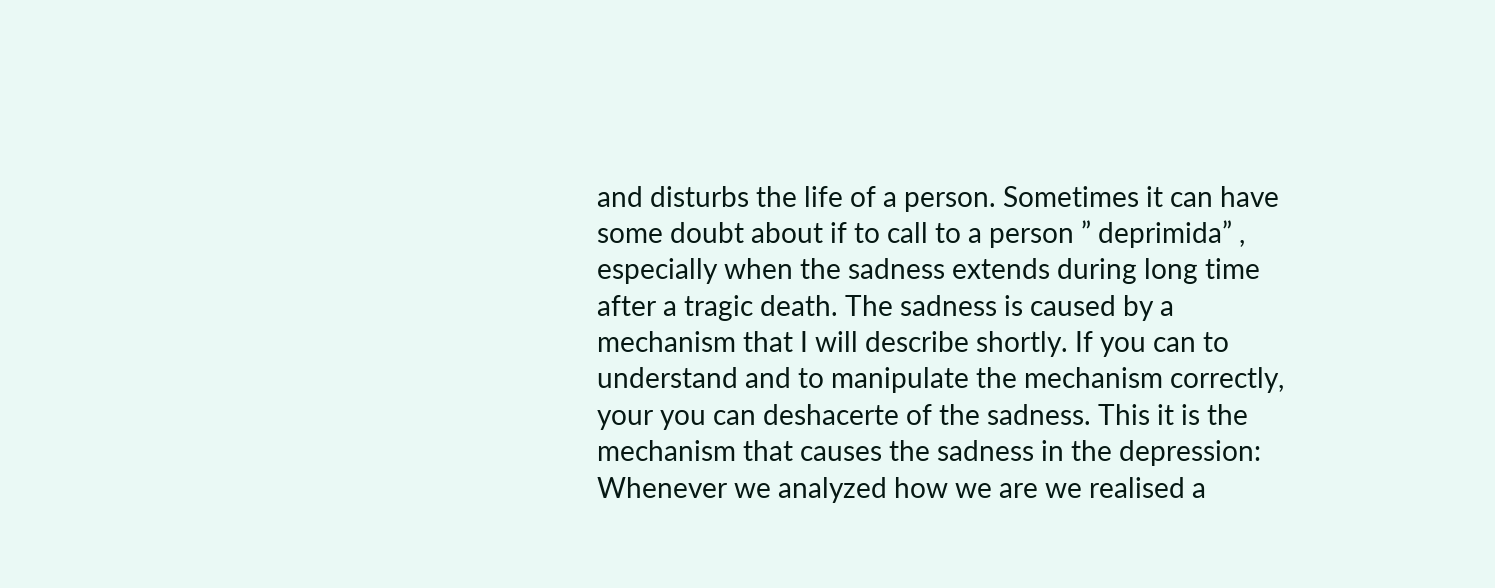and disturbs the life of a person. Sometimes it can have some doubt about if to call to a person ” deprimida” , especially when the sadness extends during long time after a tragic death. The sadness is caused by a mechanism that I will describe shortly. If you can to understand and to manipulate the mechanism correctly, your you can deshacerte of the sadness. This it is the mechanism that causes the sadness in the depression: Whenever we analyzed how we are we realised a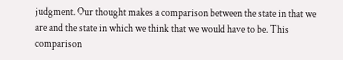judgment. Our thought makes a comparison between the state in that we are and the state in which we think that we would have to be. This comparison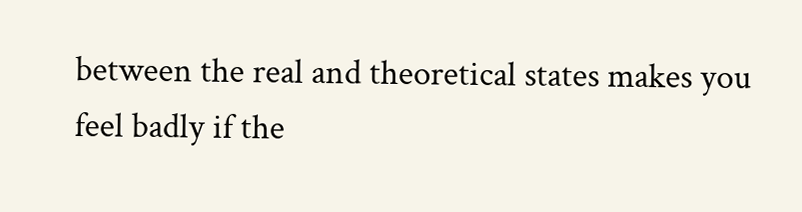between the real and theoretical states makes you feel badly if the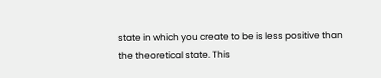state in which you create to be is less positive than the theoretical state. This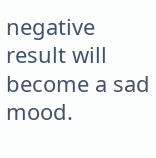negative result will become a sad mood.